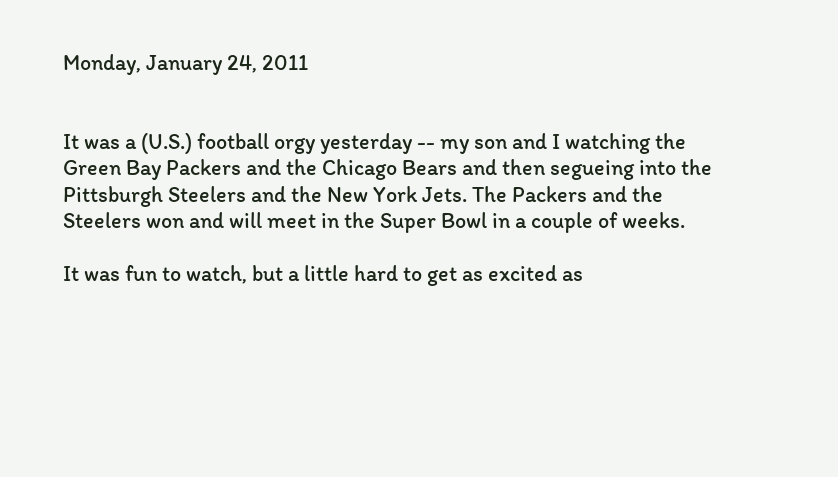Monday, January 24, 2011


It was a (U.S.) football orgy yesterday -- my son and I watching the Green Bay Packers and the Chicago Bears and then segueing into the Pittsburgh Steelers and the New York Jets. The Packers and the Steelers won and will meet in the Super Bowl in a couple of weeks.

It was fun to watch, but a little hard to get as excited as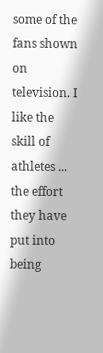some of the fans shown on television. I like the skill of athletes ... the effort they have put into being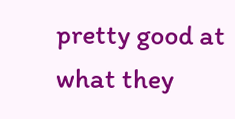pretty good at what they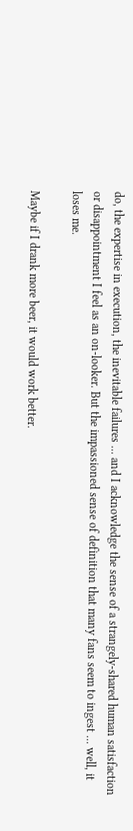do, the expertise in execution, the inevitable failures ... and I acknowledge the sense of a strangely-shared human satisfaction or disappointment I feel as an on-looker. But the impassioned sense of definition that many fans seem to ingest ... well, it loses me.

Maybe if I drank more beer, it would work better.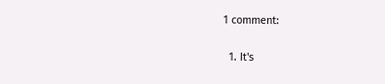1 comment:

  1. It's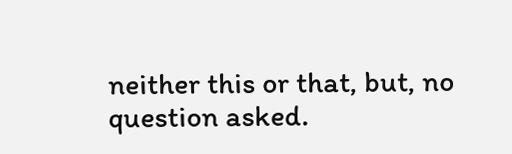neither this or that, but, no question asked.